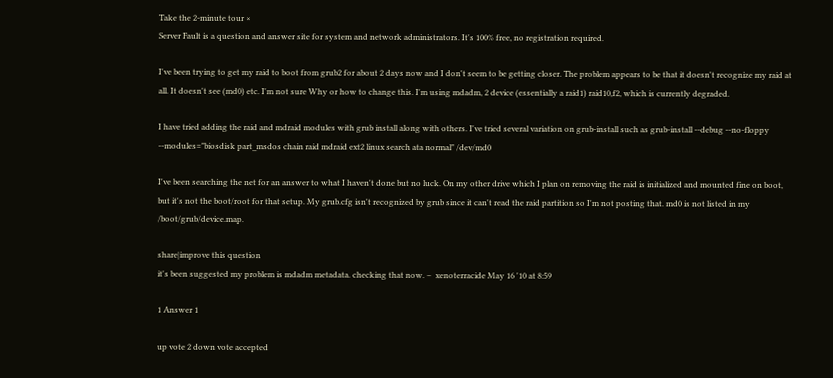Take the 2-minute tour ×
Server Fault is a question and answer site for system and network administrators. It's 100% free, no registration required.

I've been trying to get my raid to boot from grub2 for about 2 days now and I don't seem to be getting closer. The problem appears to be that it doesn't recognize my raid at all. It doesn't see (md0) etc. I'm not sure Why or how to change this. I'm using mdadm, 2 device (essentially a raid1) raid10,f2, which is currently degraded.

I have tried adding the raid and mdraid modules with grub install along with others. I've tried several variation on grub-install such as grub-install --debug --no-floppy --modules="biosdisk part_msdos chain raid mdraid ext2 linux search ata normal" /dev/md0

I've been searching the net for an answer to what I haven't done but no luck. On my other drive which I plan on removing the raid is initialized and mounted fine on boot, but it's not the boot/root for that setup. My grub.cfg isn't recognized by grub since it can't read the raid partition so I'm not posting that. md0 is not listed in my /boot/grub/device.map.

share|improve this question
it's been suggested my problem is mdadm metadata. checking that now. –  xenoterracide May 16 '10 at 8:59

1 Answer 1

up vote 2 down vote accepted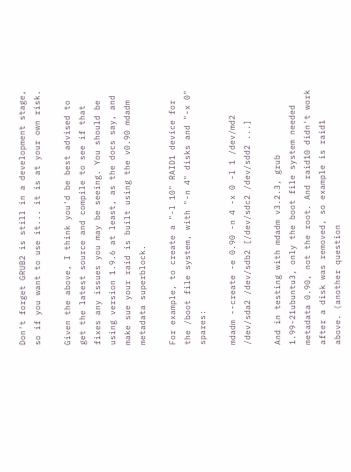Don't forget GRUB2 is still in a development stage, so if you want to use it... it is at your own risk.

Given the above, I think you'd be best advised to get the latest source and compile to see if that fixes any issues you may be seeing. You should be using version 1.9.6 at least, as the docs say, and make sue your raid is built using the v0.90 mdadm metadata superblock.

For example, to create a "-l 10" RAID1 device for the /boot file system, with "-n 4" disks and "-x 0" spares:

mdadm --create -e 0.90 -n 4 -x 0 -l 1 /dev/md2 /dev/sda2 /dev/sdb2 [/dev/sdc2 /dev/sdd2 ...]

And in testing with mdadm v3.2.3, grub 1.99-21ubuntu3, only the boot file system needed metadata 0.90, not the root. And raid10 didn't work after a disk was removed, so example is raid1 above. (another question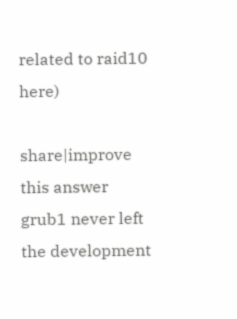related to raid10 here)

share|improve this answer
grub1 never left the development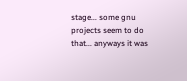stage... some gnu projects seem to do that... anyways it was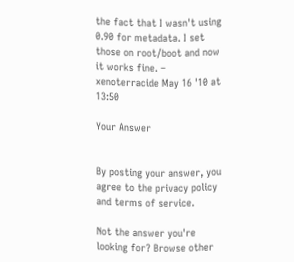the fact that I wasn't using 0.90 for metadata. I set those on root/boot and now it works fine. –  xenoterracide May 16 '10 at 13:50

Your Answer


By posting your answer, you agree to the privacy policy and terms of service.

Not the answer you're looking for? Browse other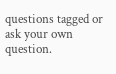questions tagged or ask your own question.